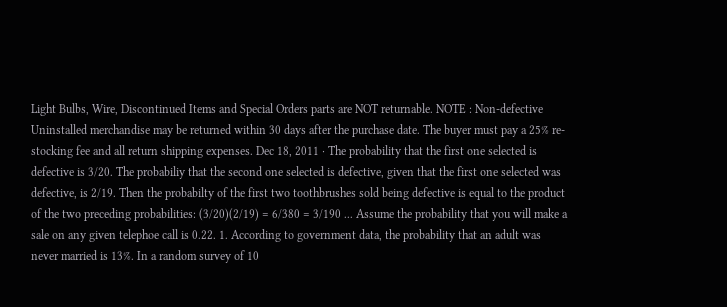Light Bulbs, Wire, Discontinued Items and Special Orders parts are NOT returnable. NOTE : Non-defective Uninstalled merchandise may be returned within 30 days after the purchase date. The buyer must pay a 25% re-stocking fee and all return shipping expenses. Dec 18, 2011 · The probability that the first one selected is defective is 3/20. The probabiliy that the second one selected is defective, given that the first one selected was defective, is 2/19. Then the probabilty of the first two toothbrushes sold being defective is equal to the product of the two preceding probabilities: (3/20)(2/19) = 6/380 = 3/190 ... Assume the probability that you will make a sale on any given telephoe call is 0.22. 1. According to government data, the probability that an adult was never married is 13%. In a random survey of 10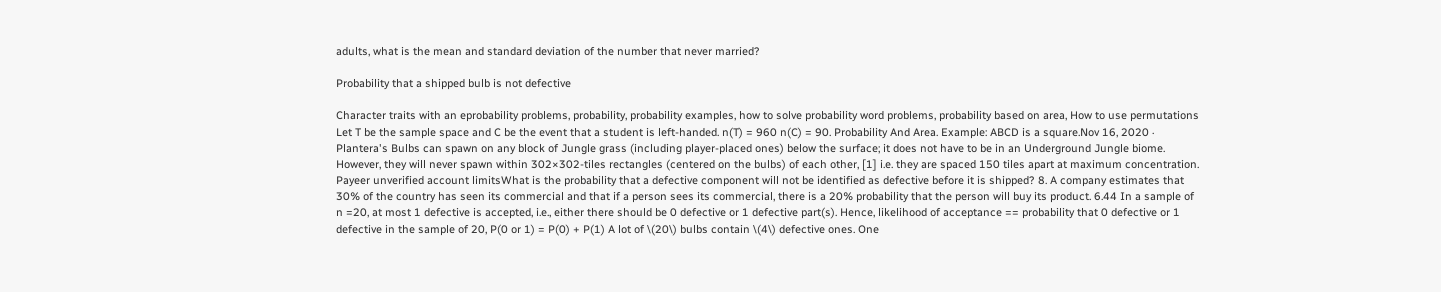adults, what is the mean and standard deviation of the number that never married?

Probability that a shipped bulb is not defective

Character traits with an eprobability problems, probability, probability examples, how to solve probability word problems, probability based on area, How to use permutations Let T be the sample space and C be the event that a student is left-handed. n(T) = 960 n(C) = 90. Probability And Area. Example: ABCD is a square.Nov 16, 2020 · Plantera's Bulbs can spawn on any block of Jungle grass (including player-placed ones) below the surface; it does not have to be in an Underground Jungle biome. However, they will never spawn within 302×302-tiles rectangles (centered on the bulbs) of each other, [1] i.e. they are spaced 150 tiles apart at maximum concentration. Payeer unverified account limitsWhat is the probability that a defective component will not be identified as defective before it is shipped? 8. A company estimates that 30% of the country has seen its commercial and that if a person sees its commercial, there is a 20% probability that the person will buy its product. 6.44 In a sample of n =20, at most 1 defective is accepted, i.e., either there should be 0 defective or 1 defective part(s). Hence, likelihood of acceptance == probability that 0 defective or 1 defective in the sample of 20, P(0 or 1) = P(0) + P(1) A lot of \(20\) bulbs contain \(4\) defective ones. One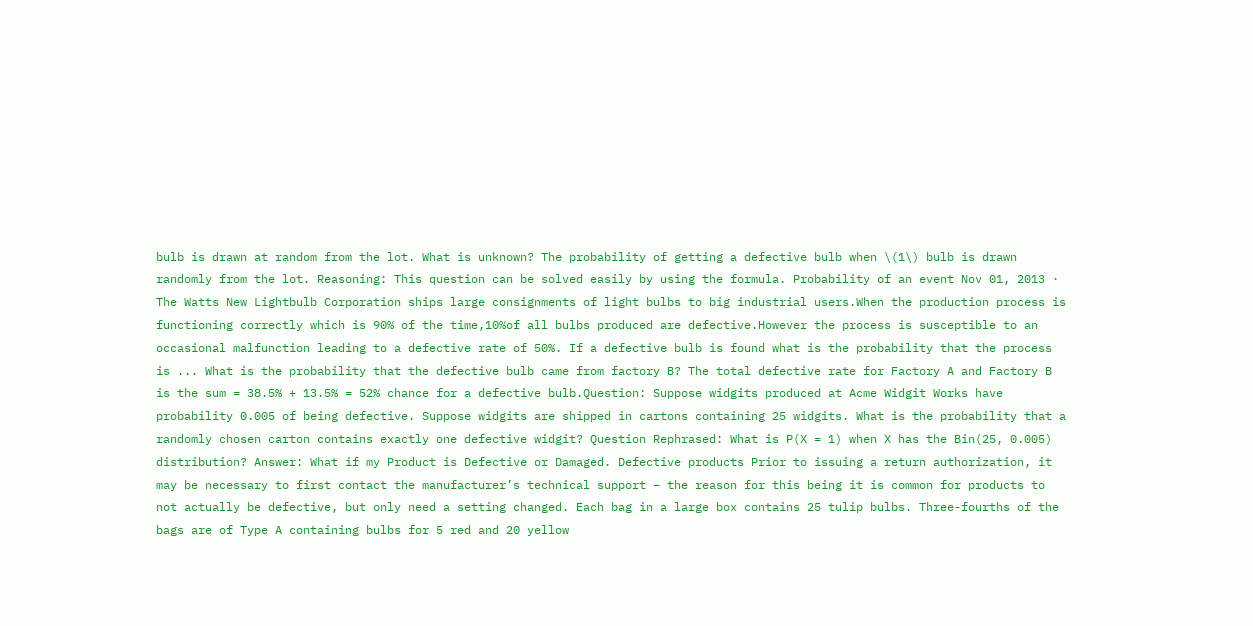bulb is drawn at random from the lot. What is unknown? The probability of getting a defective bulb when \(1\) bulb is drawn randomly from the lot. Reasoning: This question can be solved easily by using the formula. Probability of an event Nov 01, 2013 · The Watts New Lightbulb Corporation ships large consignments of light bulbs to big industrial users.When the production process is functioning correctly which is 90% of the time,10%of all bulbs produced are defective.However the process is susceptible to an occasional malfunction leading to a defective rate of 50%. If a defective bulb is found what is the probability that the process is ... What is the probability that the defective bulb came from factory B? The total defective rate for Factory A and Factory B is the sum = 38.5% + 13.5% = 52% chance for a defective bulb.Question: Suppose widgits produced at Acme Widgit Works have probability 0.005 of being defective. Suppose widgits are shipped in cartons containing 25 widgits. What is the probability that a randomly chosen carton contains exactly one defective widgit? Question Rephrased: What is P(X = 1) when X has the Bin(25, 0.005) distribution? Answer: What if my Product is Defective or Damaged. Defective products Prior to issuing a return authorization, it may be necessary to first contact the manufacturer’s technical support – the reason for this being it is common for products to not actually be defective, but only need a setting changed. Each bag in a large box contains 25 tulip bulbs. Three-fourths of the bags are of Type A containing bulbs for 5 red and 20 yellow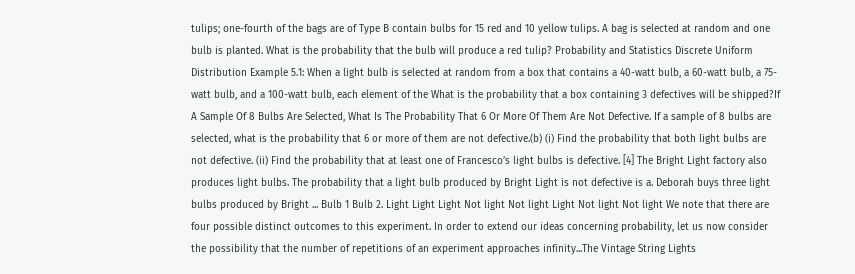tulips; one-fourth of the bags are of Type B contain bulbs for 15 red and 10 yellow tulips. A bag is selected at random and one bulb is planted. What is the probability that the bulb will produce a red tulip? Probability and Statistics Discrete Uniform Distribution Example 5.1: When a light bulb is selected at random from a box that contains a 40-watt bulb, a 60-watt bulb, a 75-watt bulb, and a 100-watt bulb, each element of the What is the probability that a box containing 3 defectives will be shipped?If A Sample Of 8 Bulbs Are Selected, What Is The Probability That 6 Or More Of Them Are Not Defective. If a sample of 8 bulbs are selected, what is the probability that 6 or more of them are not defective.(b) (i) Find the probability that both light bulbs are not defective. (ii) Find the probability that at least one of Francesco’s light bulbs is defective. [4] The Bright Light factory also produces light bulbs. The probability that a light bulb produced by Bright Light is not defective is a. Deborah buys three light bulbs produced by Bright ... Bulb 1 Bulb 2. Light Light Light Not light Not light Light Not light Not light We note that there are four possible distinct outcomes to this experiment. In order to extend our ideas concerning probability, let us now consider the possibility that the number of repetitions of an experiment approaches infinity...The Vintage String Lights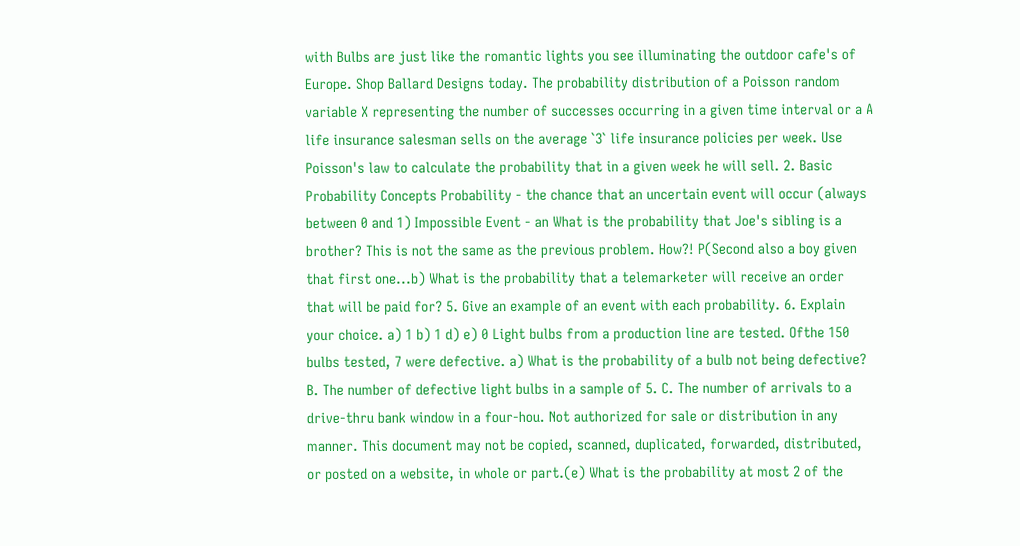with Bulbs are just like the romantic lights you see illuminating the outdoor cafe's of Europe. Shop Ballard Designs today. The probability distribution of a Poisson random variable X representing the number of successes occurring in a given time interval or a A life insurance salesman sells on the average `3` life insurance policies per week. Use Poisson's law to calculate the probability that in a given week he will sell. 2. Basic Probability Concepts Probability - the chance that an uncertain event will occur (always between 0 and 1) Impossible Event - an What is the probability that Joe's sibling is a brother? This is not the same as the previous problem. How?! P(Second also a boy given that first one...b) What is the probability that a telemarketer will receive an order that will be paid for? 5. Give an example of an event with each probability. 6. Explain your choice. a) 1 b) 1 d) e) 0 Light bulbs from a production line are tested. Ofthe 150 bulbs tested, 7 were defective. a) What is the probability of a bulb not being defective? B. The number of defective light bulbs in a sample of 5. C. The number of arrivals to a drive-thru bank window in a four-hou. Not authorized for sale or distribution in any manner. This document may not be copied, scanned, duplicated, forwarded, distributed, or posted on a website, in whole or part.(e) What is the probability at most 2 of the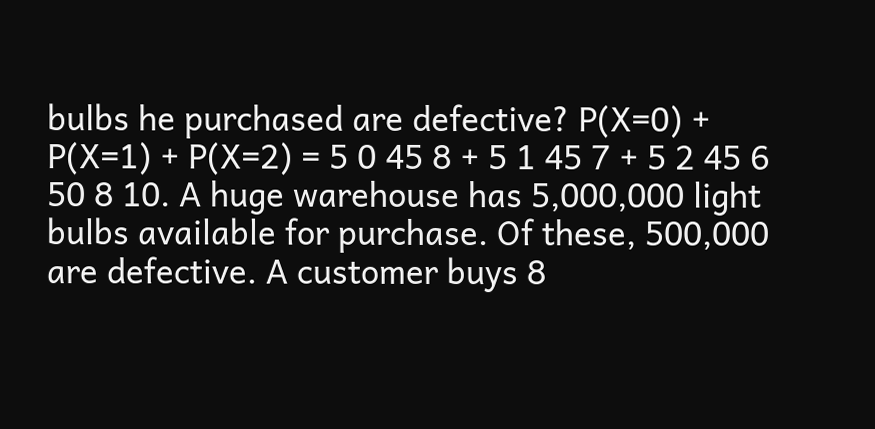bulbs he purchased are defective? P(X=0) + P(X=1) + P(X=2) = 5 0 45 8 + 5 1 45 7 + 5 2 45 6 50 8 10. A huge warehouse has 5,000,000 light bulbs available for purchase. Of these, 500,000 are defective. A customer buys 8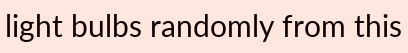light bulbs randomly from this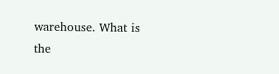warehouse. What is the